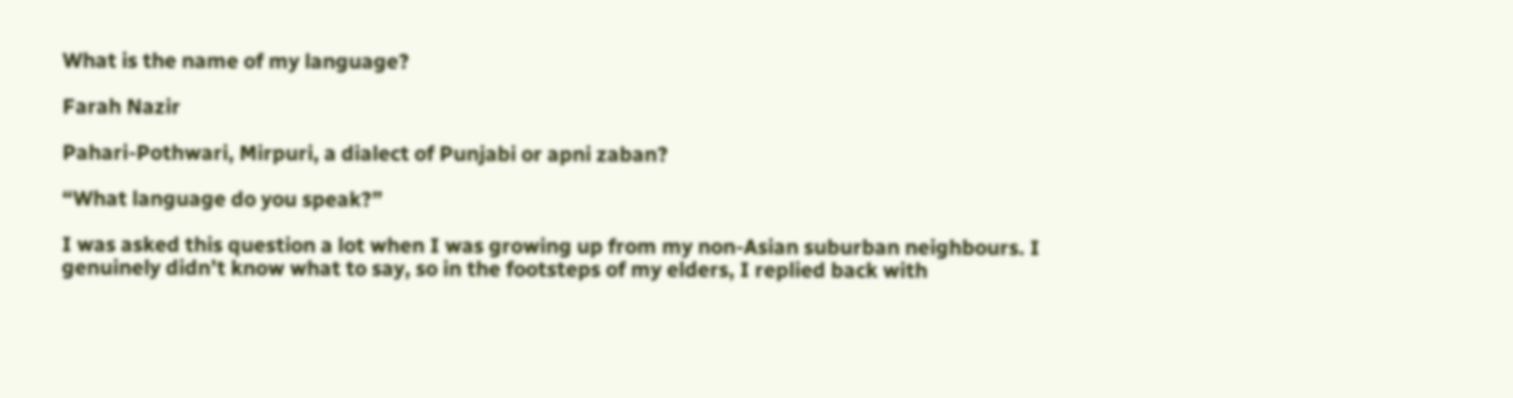What is the name of my language?

Farah Nazir

Pahari-Pothwari, Mirpuri, a dialect of Punjabi or apni zaban?

“What language do you speak?”

I was asked this question a lot when I was growing up from my non-Asian suburban neighbours. I genuinely didn’t know what to say, so in the footsteps of my elders, I replied back with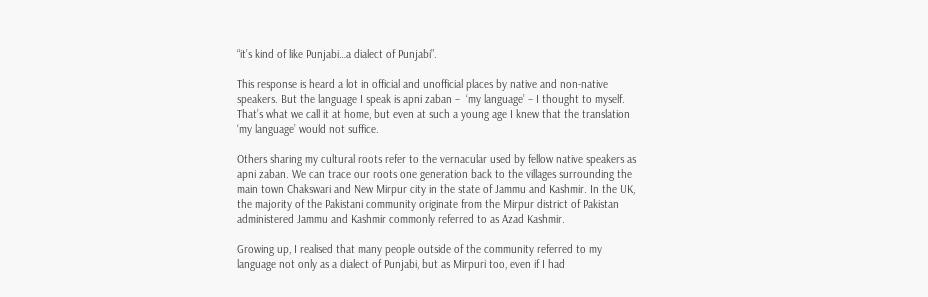“it’s kind of like Punjabi…a dialect of Punjabi”.

This response is heard a lot in official and unofficial places by native and non-native speakers. But the language I speak is apni zaban –  ‘my language’ – I thought to myself. That’s what we call it at home, but even at such a young age I knew that the translation ‘my language’ would not suffice.

Others sharing my cultural roots refer to the vernacular used by fellow native speakers as apni zaban. We can trace our roots one generation back to the villages surrounding the main town Chakswari and New Mirpur city in the state of Jammu and Kashmir. In the UK, the majority of the Pakistani community originate from the Mirpur district of Pakistan administered Jammu and Kashmir commonly referred to as Azad Kashmir.

Growing up, I realised that many people outside of the community referred to my language not only as a dialect of Punjabi, but as Mirpuri too, even if I had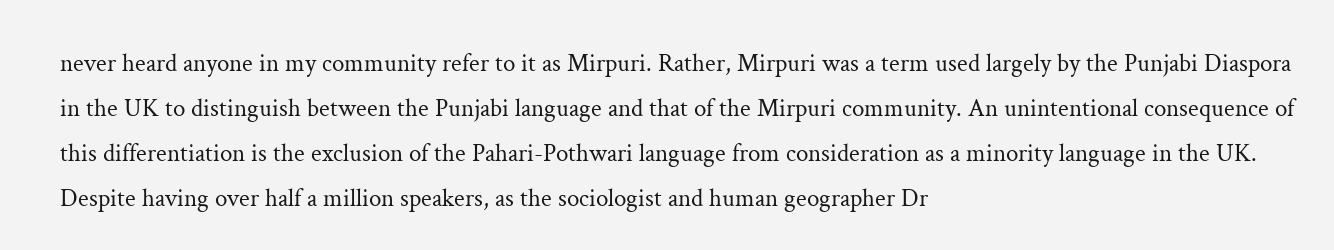never heard anyone in my community refer to it as Mirpuri. Rather, Mirpuri was a term used largely by the Punjabi Diaspora in the UK to distinguish between the Punjabi language and that of the Mirpuri community. An unintentional consequence of this differentiation is the exclusion of the Pahari-Pothwari language from consideration as a minority language in the UK. Despite having over half a million speakers, as the sociologist and human geographer Dr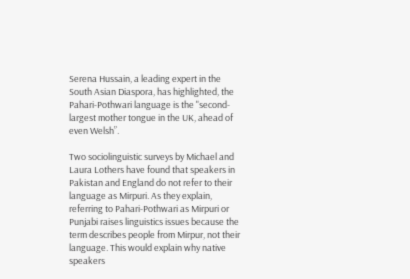Serena Hussain, a leading expert in the South Asian Diaspora, has highlighted, the Pahari-Pothwari language is the "second-largest mother tongue in the UK, ahead of even Welsh”.

Two sociolinguistic surveys by Michael and Laura Lothers have found that speakers in Pakistan and England do not refer to their language as Mirpuri. As they explain, referring to Pahari-Pothwari as Mirpuri or Punjabi raises linguistics issues because the term describes people from Mirpur, not their language. This would explain why native speakers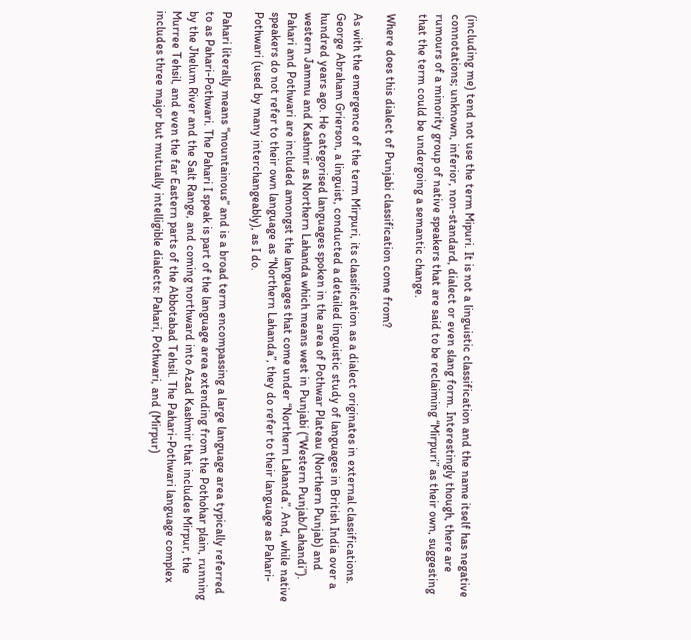(including me) tend not use the term Mipuri. It is not a linguistic classification and the name itself has negative connotations; unknown, inferior, non-standard, dialect or even slang form. Interestingly though, there are rumours of a minority group of native speakers that are said to be reclaiming “Mirpuri” as their own, suggesting that the term could be undergoing a semantic change.

Where does this dialect of Punjabi classification come from?

As with the emergence of the term Mirpuri, its classification as a dialect originates in external classifications. George Abraham Grierson, a linguist, conducted a detailed linguistic study of languages in British India over a hundred years ago. He categorised languages spoken in the area of Pothwar Plateau (Northern Punjab) and western Jammu and Kashmir as Northern Lahanda which means west in Punjabi (“Western Punjab/Lahandi”). Pahari and Pothwari are included amongst the languages that come under “Northern Lahanda”. And, while native speakers do not refer to their own language as “Northern Lahanda”, they do refer to their language as Pahari-Pothwari (used by many interchangeably), as I do.

Pahari literally means “mountainous” and is a broad term encompassing a large language area typically referred to as Pahari-Pothwari. The Pahari I speak is part of the language area extending from the Pothohar plain, running by the Jhelum River and the Salt Range, and coming northward into Azad Kashmir that includes Mirpur, the Murree Tehsil, and even the far Eastern parts of the Abbotabad Tehsil. The Pahari-Pothwari language complex includes three major but mutually intelligible dialects: Pahari, Pothwari, and (Mirpur)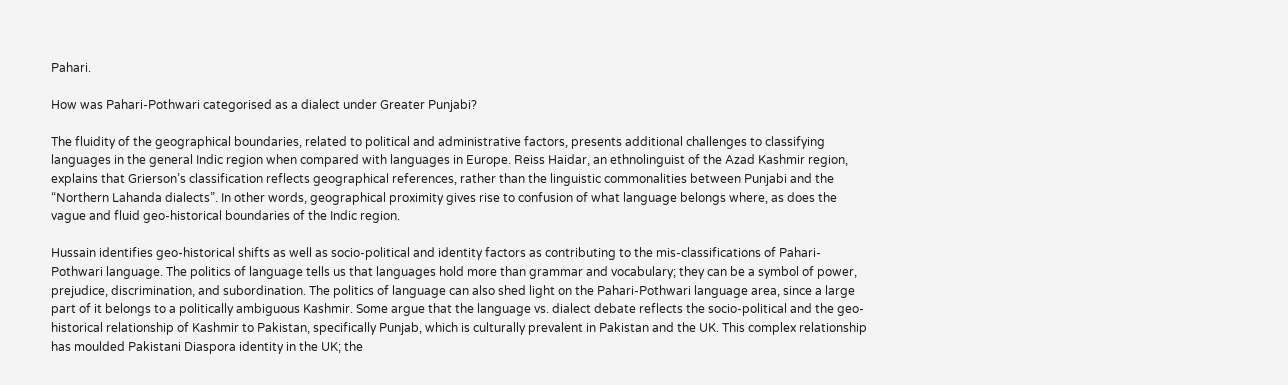Pahari.

How was Pahari-Pothwari categorised as a dialect under Greater Punjabi?

The fluidity of the geographical boundaries, related to political and administrative factors, presents additional challenges to classifying languages in the general Indic region when compared with languages in Europe. Reiss Haidar, an ethnolinguist of the Azad Kashmir region, explains that Grierson’s classification reflects geographical references, rather than the linguistic commonalities between Punjabi and the “Northern Lahanda dialects”. In other words, geographical proximity gives rise to confusion of what language belongs where, as does the vague and fluid geo-historical boundaries of the Indic region.

Hussain identifies geo-historical shifts as well as socio-political and identity factors as contributing to the mis-classifications of Pahari-Pothwari language. The politics of language tells us that languages hold more than grammar and vocabulary; they can be a symbol of power, prejudice, discrimination, and subordination. The politics of language can also shed light on the Pahari-Pothwari language area, since a large part of it belongs to a politically ambiguous Kashmir. Some argue that the language vs. dialect debate reflects the socio-political and the geo-historical relationship of Kashmir to Pakistan, specifically Punjab, which is culturally prevalent in Pakistan and the UK. This complex relationship has moulded Pakistani Diaspora identity in the UK; the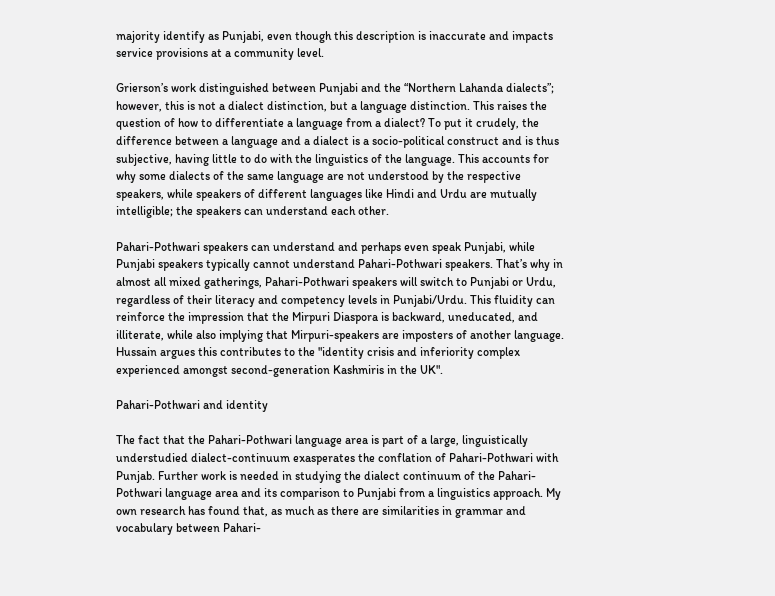majority identify as Punjabi, even though this description is inaccurate and impacts service provisions at a community level.

Grierson’s work distinguished between Punjabi and the “Northern Lahanda dialects”; however, this is not a dialect distinction, but a language distinction. This raises the question of how to differentiate a language from a dialect? To put it crudely, the difference between a language and a dialect is a socio-political construct and is thus subjective, having little to do with the linguistics of the language. This accounts for why some dialects of the same language are not understood by the respective speakers, while speakers of different languages like Hindi and Urdu are mutually intelligible; the speakers can understand each other.

Pahari-Pothwari speakers can understand and perhaps even speak Punjabi, while Punjabi speakers typically cannot understand Pahari-Pothwari speakers. That’s why in almost all mixed gatherings, Pahari-Pothwari speakers will switch to Punjabi or Urdu, regardless of their literacy and competency levels in Punjabi/Urdu. This fluidity can reinforce the impression that the Mirpuri Diaspora is backward, uneducated, and illiterate, while also implying that Mirpuri-speakers are imposters of another language. Hussain argues this contributes to the "identity crisis and inferiority complex experienced amongst second-generation Kashmiris in the UK".

Pahari-Pothwari and identity

The fact that the Pahari-Pothwari language area is part of a large, linguistically understudied dialect-continuum exasperates the conflation of Pahari-Pothwari with Punjab. Further work is needed in studying the dialect continuum of the Pahari-Pothwari language area and its comparison to Punjabi from a linguistics approach. My own research has found that, as much as there are similarities in grammar and vocabulary between Pahari-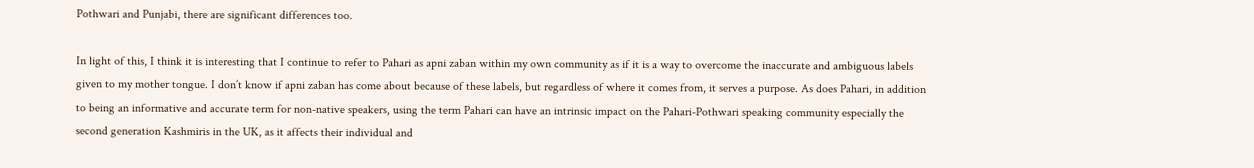Pothwari and Punjabi, there are significant differences too.

In light of this, I think it is interesting that I continue to refer to Pahari as apni zaban within my own community as if it is a way to overcome the inaccurate and ambiguous labels given to my mother tongue. I don’t know if apni zaban has come about because of these labels, but regardless of where it comes from, it serves a purpose. As does Pahari, in addition to being an informative and accurate term for non-native speakers, using the term Pahari can have an intrinsic impact on the Pahari-Pothwari speaking community especially the second generation Kashmiris in the UK, as it affects their individual and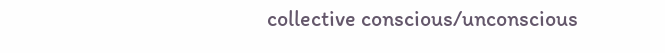collective conscious/unconscious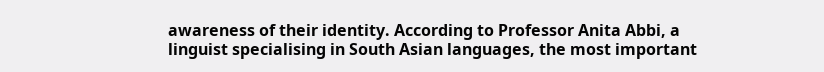awareness of their identity. According to Professor Anita Abbi, a linguist specialising in South Asian languages, the most important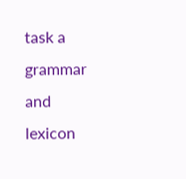task a grammar and lexicon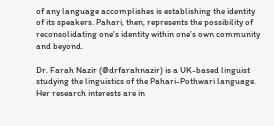of any language accomplishes is establishing the identity of its speakers. Pahari, then, represents the possibility of reconsolidating one’s identity within one’s own community and beyond.

Dr. Farah Nazir (@drfarahnazir) is a UK-based linguist studying the linguistics of the Pahari-Pothwari language. Her research interests are in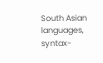South Asian languages, syntax-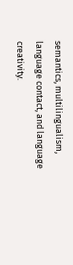semantics, multilingualism, language contact, and language creativity.